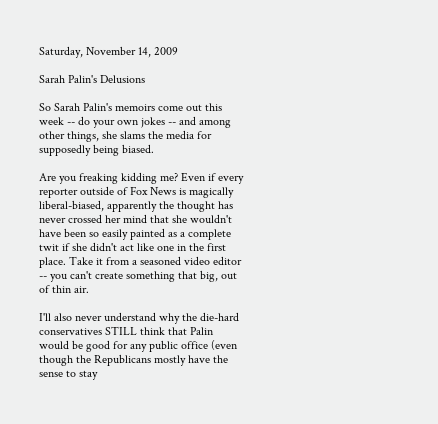Saturday, November 14, 2009

Sarah Palin's Delusions

So Sarah Palin's memoirs come out this week -- do your own jokes -- and among other things, she slams the media for supposedly being biased.

Are you freaking kidding me? Even if every reporter outside of Fox News is magically liberal-biased, apparently the thought has never crossed her mind that she wouldn't have been so easily painted as a complete twit if she didn't act like one in the first place. Take it from a seasoned video editor -- you can't create something that big, out of thin air.

I'll also never understand why the die-hard conservatives STILL think that Palin would be good for any public office (even though the Republicans mostly have the sense to stay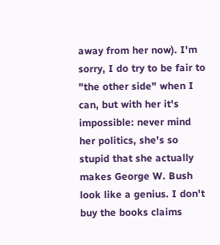away from her now). I'm sorry, I do try to be fair to "the other side" when I can, but with her it's impossible: never mind her politics, she's so stupid that she actually makes George W. Bush look like a genius. I don't buy the books claims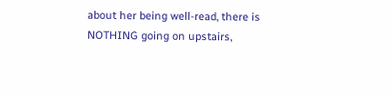about her being well-read, there is NOTHING going on upstairs,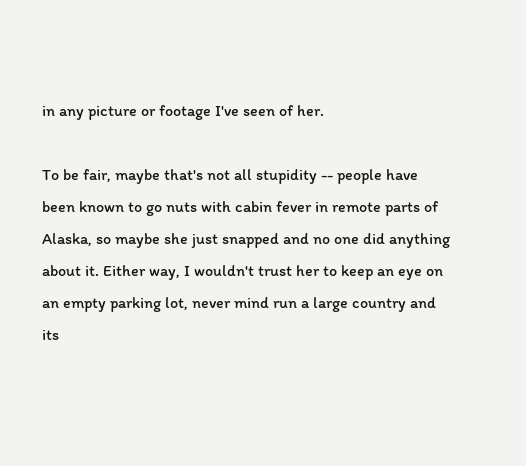in any picture or footage I've seen of her.

To be fair, maybe that's not all stupidity -- people have been known to go nuts with cabin fever in remote parts of Alaska, so maybe she just snapped and no one did anything about it. Either way, I wouldn't trust her to keep an eye on an empty parking lot, never mind run a large country and its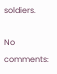soldiers.

No comments: